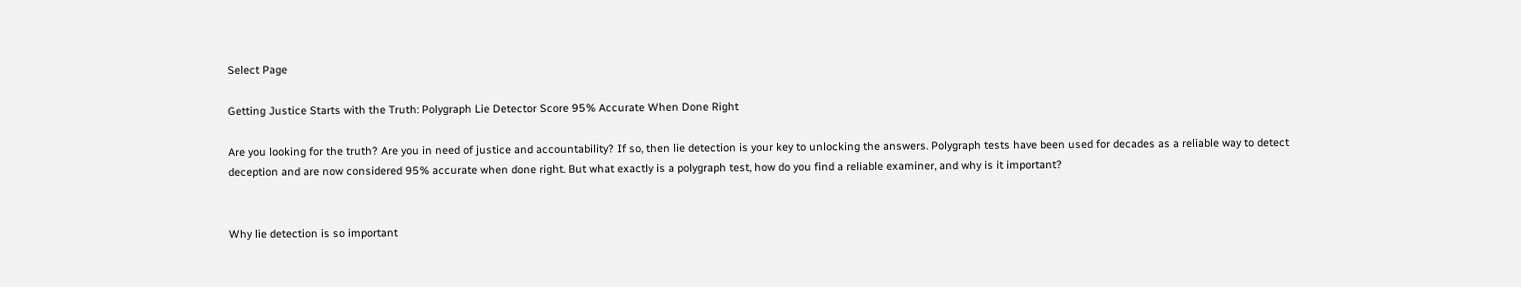Select Page

Getting Justice Starts with the Truth: Polygraph Lie Detector Score 95% Accurate When Done Right

Are you looking for the truth? Are you in need of justice and accountability? If so, then lie detection is your key to unlocking the answers. Polygraph tests have been used for decades as a reliable way to detect deception and are now considered 95% accurate when done right. But what exactly is a polygraph test, how do you find a reliable examiner, and why is it important?


Why lie detection is so important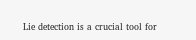Lie detection is a crucial tool for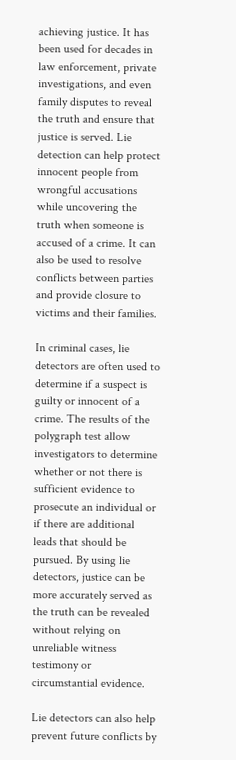achieving justice. It has been used for decades in law enforcement, private investigations, and even family disputes to reveal the truth and ensure that justice is served. Lie detection can help protect innocent people from wrongful accusations while uncovering the truth when someone is accused of a crime. It can also be used to resolve conflicts between parties and provide closure to victims and their families.

In criminal cases, lie detectors are often used to determine if a suspect is guilty or innocent of a crime. The results of the polygraph test allow investigators to determine whether or not there is sufficient evidence to prosecute an individual or if there are additional leads that should be pursued. By using lie detectors, justice can be more accurately served as the truth can be revealed without relying on unreliable witness testimony or circumstantial evidence.

Lie detectors can also help prevent future conflicts by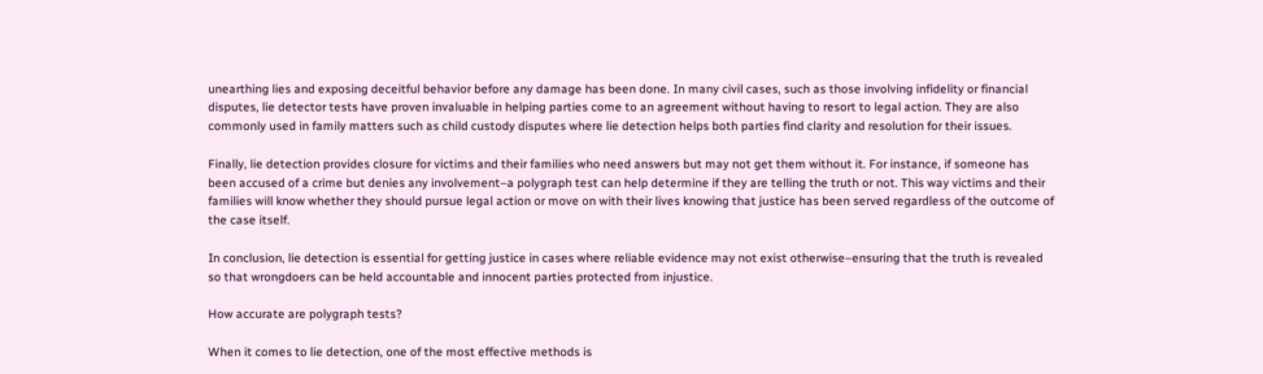unearthing lies and exposing deceitful behavior before any damage has been done. In many civil cases, such as those involving infidelity or financial disputes, lie detector tests have proven invaluable in helping parties come to an agreement without having to resort to legal action. They are also commonly used in family matters such as child custody disputes where lie detection helps both parties find clarity and resolution for their issues.

Finally, lie detection provides closure for victims and their families who need answers but may not get them without it. For instance, if someone has been accused of a crime but denies any involvement–a polygraph test can help determine if they are telling the truth or not. This way victims and their families will know whether they should pursue legal action or move on with their lives knowing that justice has been served regardless of the outcome of the case itself.

In conclusion, lie detection is essential for getting justice in cases where reliable evidence may not exist otherwise–ensuring that the truth is revealed so that wrongdoers can be held accountable and innocent parties protected from injustice.

How accurate are polygraph tests?

When it comes to lie detection, one of the most effective methods is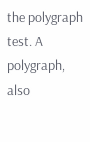the polygraph test. A polygraph, also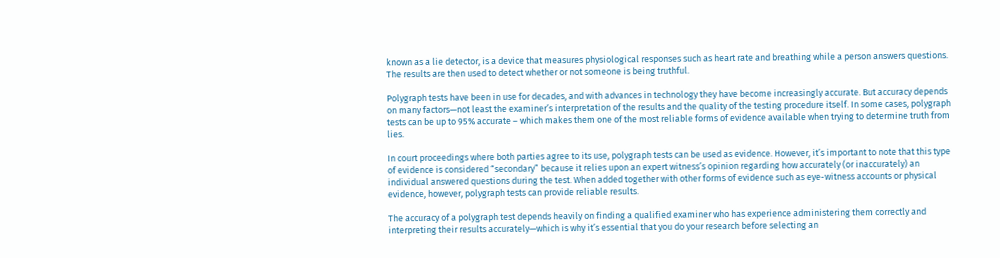known as a lie detector, is a device that measures physiological responses such as heart rate and breathing while a person answers questions. The results are then used to detect whether or not someone is being truthful.

Polygraph tests have been in use for decades, and with advances in technology they have become increasingly accurate. But accuracy depends on many factors—not least the examiner’s interpretation of the results and the quality of the testing procedure itself. In some cases, polygraph tests can be up to 95% accurate – which makes them one of the most reliable forms of evidence available when trying to determine truth from lies.

In court proceedings where both parties agree to its use, polygraph tests can be used as evidence. However, it’s important to note that this type of evidence is considered “secondary” because it relies upon an expert witness’s opinion regarding how accurately (or inaccurately) an individual answered questions during the test. When added together with other forms of evidence such as eye-witness accounts or physical evidence, however, polygraph tests can provide reliable results.

The accuracy of a polygraph test depends heavily on finding a qualified examiner who has experience administering them correctly and interpreting their results accurately—which is why it’s essential that you do your research before selecting an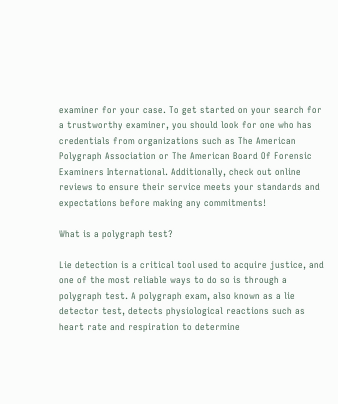examiner for your case. To get started on your search for a trustworthy examiner, you should look for one who has credentials from organizations such as The American Polygraph Association or The American Board Of Forensic Examiners International. Additionally, check out online reviews to ensure their service meets your standards and expectations before making any commitments!

What is a polygraph test?

Lie detection is a critical tool used to acquire justice, and one of the most reliable ways to do so is through a polygraph test. A polygraph exam, also known as a lie detector test, detects physiological reactions such as heart rate and respiration to determine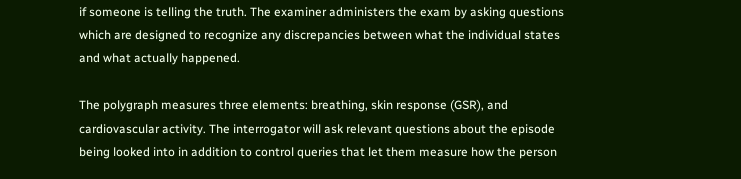if someone is telling the truth. The examiner administers the exam by asking questions which are designed to recognize any discrepancies between what the individual states and what actually happened.

The polygraph measures three elements: breathing, skin response (GSR), and cardiovascular activity. The interrogator will ask relevant questions about the episode being looked into in addition to control queries that let them measure how the person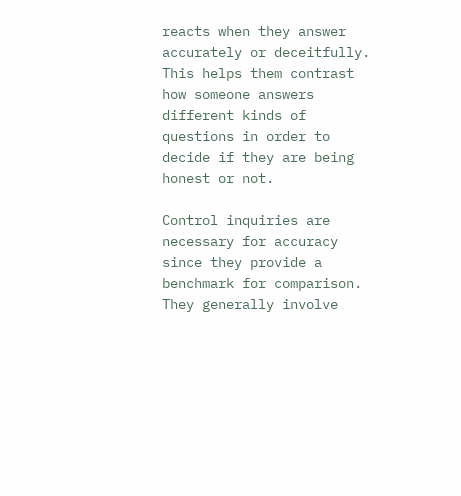reacts when they answer accurately or deceitfully. This helps them contrast how someone answers different kinds of questions in order to decide if they are being honest or not.

Control inquiries are necessary for accuracy since they provide a benchmark for comparison. They generally involve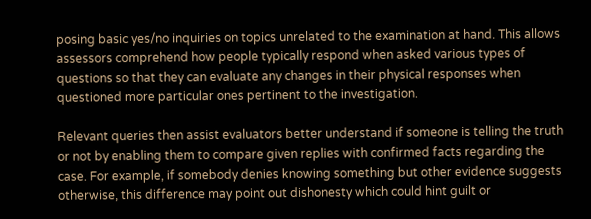posing basic yes/no inquiries on topics unrelated to the examination at hand. This allows assessors comprehend how people typically respond when asked various types of questions so that they can evaluate any changes in their physical responses when questioned more particular ones pertinent to the investigation.

Relevant queries then assist evaluators better understand if someone is telling the truth or not by enabling them to compare given replies with confirmed facts regarding the case. For example, if somebody denies knowing something but other evidence suggests otherwise, this difference may point out dishonesty which could hint guilt or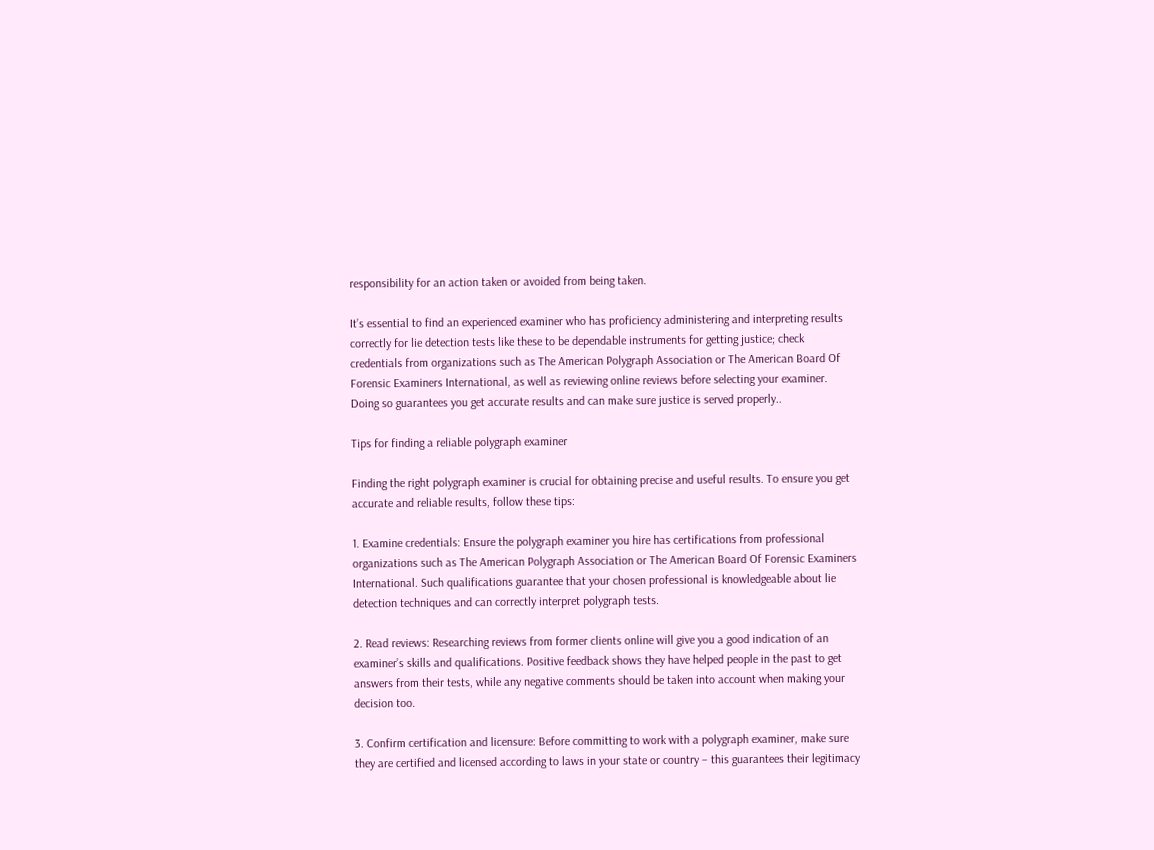responsibility for an action taken or avoided from being taken.

It’s essential to find an experienced examiner who has proficiency administering and interpreting results correctly for lie detection tests like these to be dependable instruments for getting justice; check credentials from organizations such as The American Polygraph Association or The American Board Of Forensic Examiners International, as well as reviewing online reviews before selecting your examiner. Doing so guarantees you get accurate results and can make sure justice is served properly..

Tips for finding a reliable polygraph examiner

Finding the right polygraph examiner is crucial for obtaining precise and useful results. To ensure you get accurate and reliable results, follow these tips:

1. Examine credentials: Ensure the polygraph examiner you hire has certifications from professional organizations such as The American Polygraph Association or The American Board Of Forensic Examiners International. Such qualifications guarantee that your chosen professional is knowledgeable about lie detection techniques and can correctly interpret polygraph tests.

2. Read reviews: Researching reviews from former clients online will give you a good indication of an examiner’s skills and qualifications. Positive feedback shows they have helped people in the past to get answers from their tests, while any negative comments should be taken into account when making your decision too.

3. Confirm certification and licensure: Before committing to work with a polygraph examiner, make sure they are certified and licensed according to laws in your state or country – this guarantees their legitimacy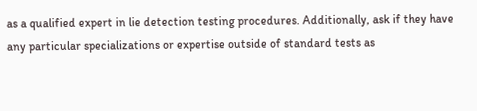as a qualified expert in lie detection testing procedures. Additionally, ask if they have any particular specializations or expertise outside of standard tests as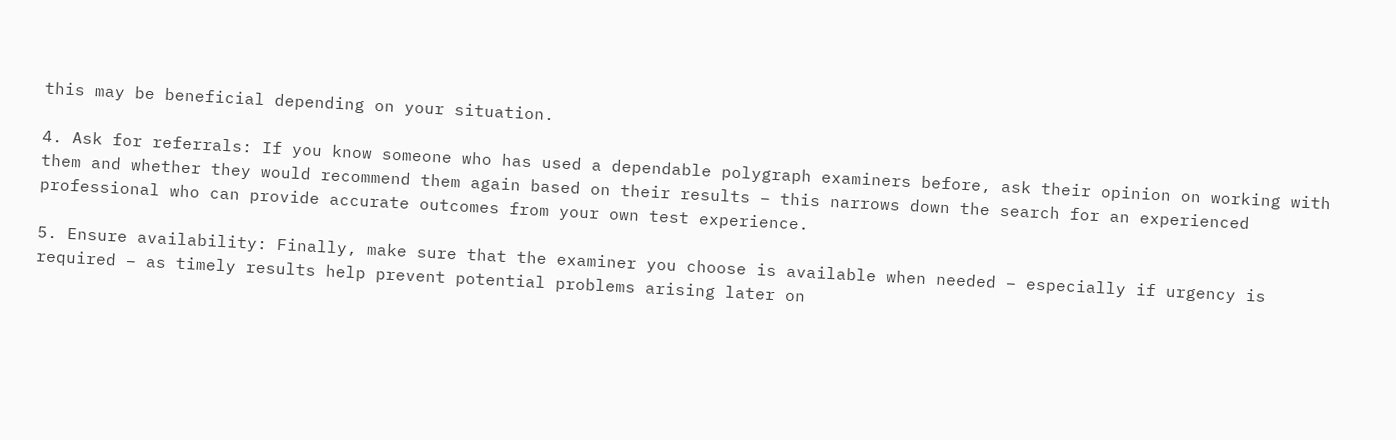this may be beneficial depending on your situation.

4. Ask for referrals: If you know someone who has used a dependable polygraph examiners before, ask their opinion on working with them and whether they would recommend them again based on their results – this narrows down the search for an experienced professional who can provide accurate outcomes from your own test experience.

5. Ensure availability: Finally, make sure that the examiner you choose is available when needed – especially if urgency is required – as timely results help prevent potential problems arising later on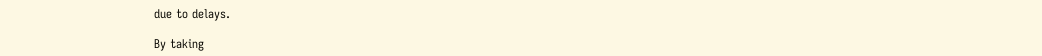due to delays.

By taking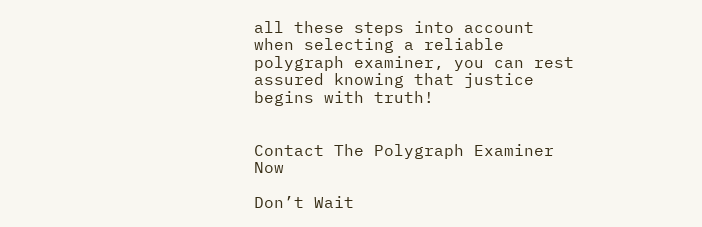all these steps into account when selecting a reliable polygraph examiner, you can rest assured knowing that justice begins with truth!


Contact The Polygraph Examiner Now

Don’t Wait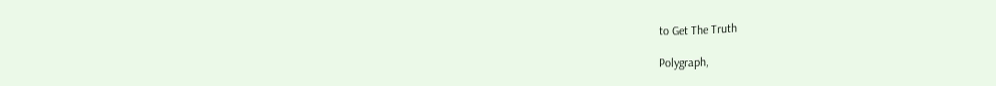to Get The Truth

Polygraph,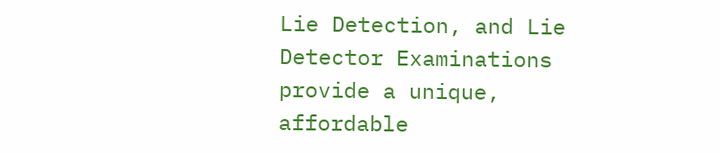Lie Detection, and Lie Detector Examinations provide a unique, affordable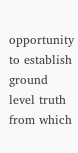opportunity to establish ground level truth from which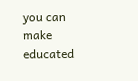you can make educated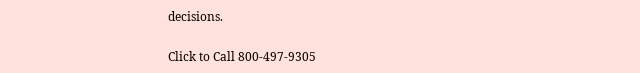decisions.

Click to Call 800-497-9305